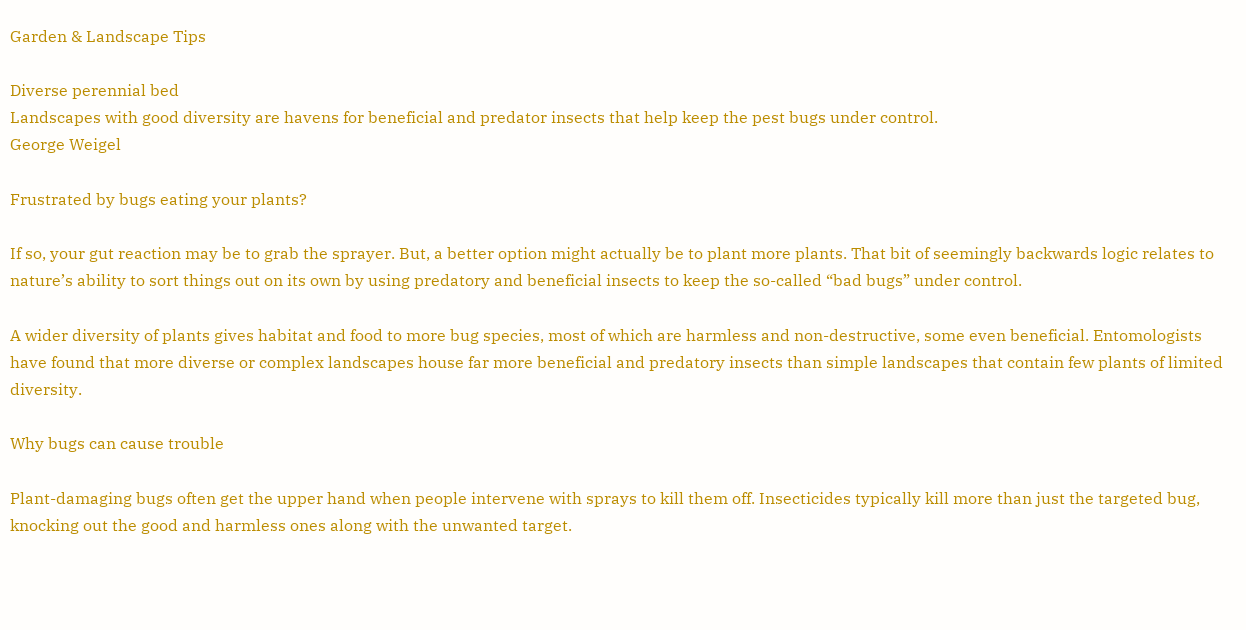Garden & Landscape Tips

Diverse perennial bed
Landscapes with good diversity are havens for beneficial and predator insects that help keep the pest bugs under control.
George Weigel

Frustrated by bugs eating your plants?

If so, your gut reaction may be to grab the sprayer. But, a better option might actually be to plant more plants. That bit of seemingly backwards logic relates to nature’s ability to sort things out on its own by using predatory and beneficial insects to keep the so-called “bad bugs” under control.

A wider diversity of plants gives habitat and food to more bug species, most of which are harmless and non-destructive, some even beneficial. Entomologists have found that more diverse or complex landscapes house far more beneficial and predatory insects than simple landscapes that contain few plants of limited diversity.

Why bugs can cause trouble

Plant-damaging bugs often get the upper hand when people intervene with sprays to kill them off. Insecticides typically kill more than just the targeted bug, knocking out the good and harmless ones along with the unwanted target.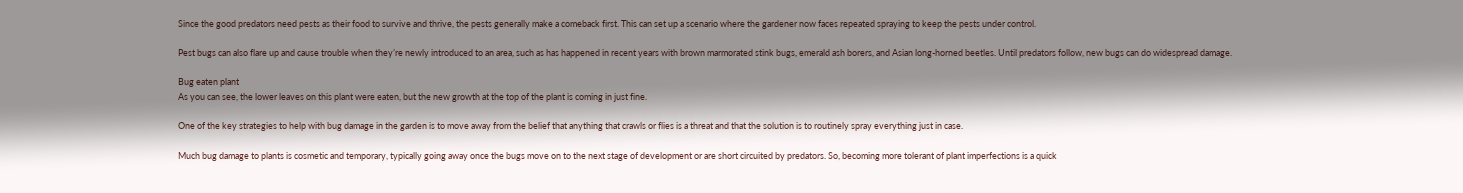Since the good predators need pests as their food to survive and thrive, the pests generally make a comeback first. This can set up a scenario where the gardener now faces repeated spraying to keep the pests under control.

Pest bugs can also flare up and cause trouble when they’re newly introduced to an area, such as has happened in recent years with brown marmorated stink bugs, emerald ash borers, and Asian long-horned beetles. Until predators follow, new bugs can do widespread damage.

Bug eaten plant
As you can see, the lower leaves on this plant were eaten, but the new growth at the top of the plant is coming in just fine.

One of the key strategies to help with bug damage in the garden is to move away from the belief that anything that crawls or flies is a threat and that the solution is to routinely spray everything just in case.

Much bug damage to plants is cosmetic and temporary, typically going away once the bugs move on to the next stage of development or are short circuited by predators. So, becoming more tolerant of plant imperfections is a quick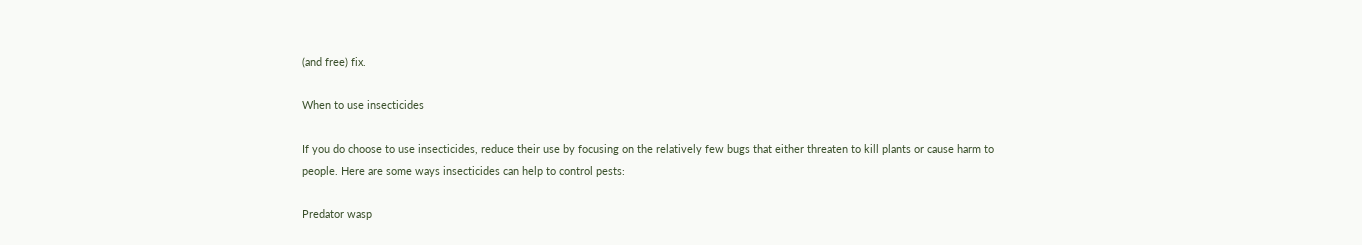(and free) fix.

When to use insecticides

If you do choose to use insecticides, reduce their use by focusing on the relatively few bugs that either threaten to kill plants or cause harm to people. Here are some ways insecticides can help to control pests:

Predator wasp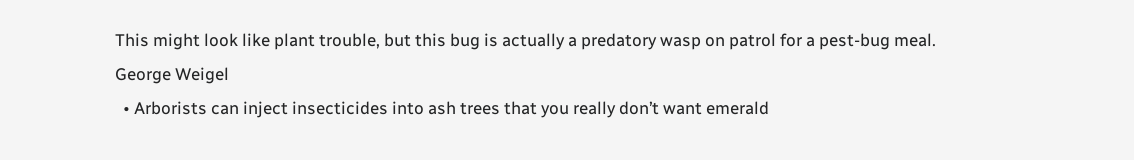This might look like plant trouble, but this bug is actually a predatory wasp on patrol for a pest-bug meal.
George Weigel
  • Arborists can inject insecticides into ash trees that you really don’t want emerald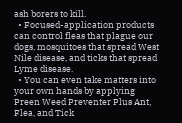ash borers to kill.
  • Focused-application products can control fleas that plague our dogs, mosquitoes that spread West Nile disease, and ticks that spread Lyme disease.
  • You can even take matters into your own hands by applying Preen Weed Preventer Plus Ant, Flea, and Tick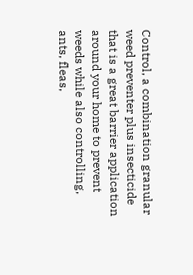Control, a combination granular weed preventer plus insecticide that is a great barrier application around your home to prevent weeds while also controlling, ants, fleas,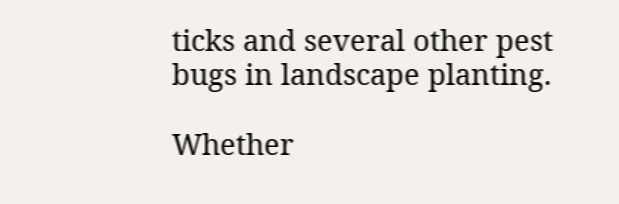ticks and several other pest bugs in landscape planting.

Whether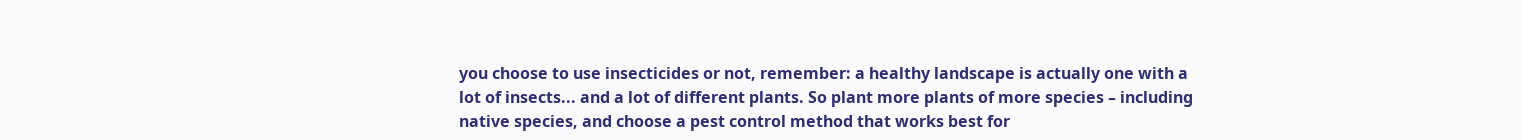you choose to use insecticides or not, remember: a healthy landscape is actually one with a lot of insects... and a lot of different plants. So plant more plants of more species – including native species, and choose a pest control method that works best for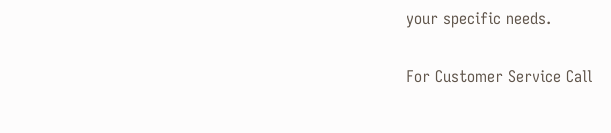your specific needs.

For Customer Service Call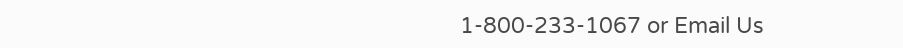1-800-233-1067 or Email Us